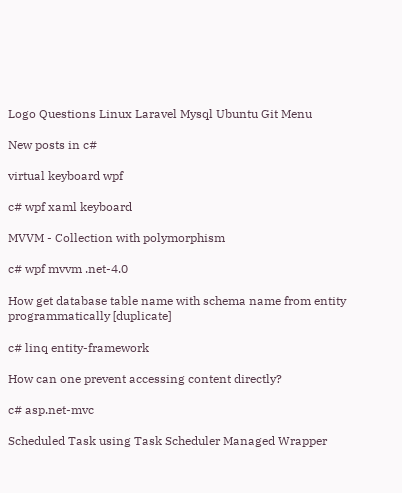Logo Questions Linux Laravel Mysql Ubuntu Git Menu

New posts in c#

virtual keyboard wpf

c# wpf xaml keyboard

MVVM - Collection with polymorphism

c# wpf mvvm .net-4.0

How get database table name with schema name from entity programmatically [duplicate]

c# linq entity-framework

How can one prevent accessing content directly?

c# asp.net-mvc

Scheduled Task using Task Scheduler Managed Wrapper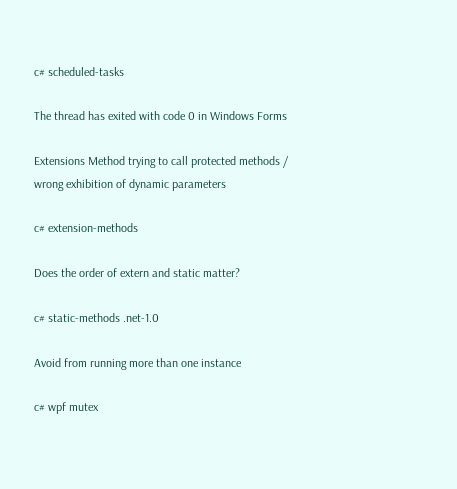c# scheduled-tasks

The thread has exited with code 0 in Windows Forms

Extensions Method trying to call protected methods / wrong exhibition of dynamic parameters

c# extension-methods

Does the order of extern and static matter?

c# static-methods .net-1.0

Avoid from running more than one instance

c# wpf mutex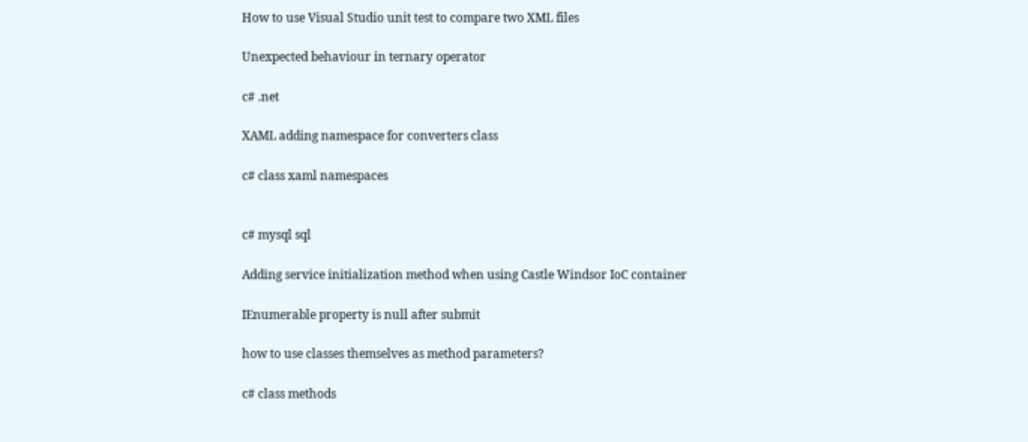How to use Visual Studio unit test to compare two XML files

Unexpected behaviour in ternary operator

c# .net

XAML adding namespace for converters class

c# class xaml namespaces


c# mysql sql

Adding service initialization method when using Castle Windsor IoC container

IEnumerable property is null after submit

how to use classes themselves as method parameters?

c# class methods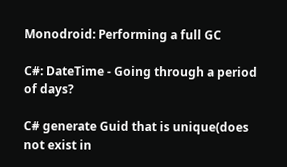Monodroid: Performing a full GC

C#: DateTime - Going through a period of days?

C# generate Guid that is unique(does not exist in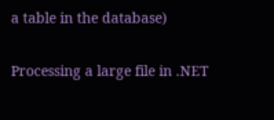a table in the database)

Processing a large file in .NET